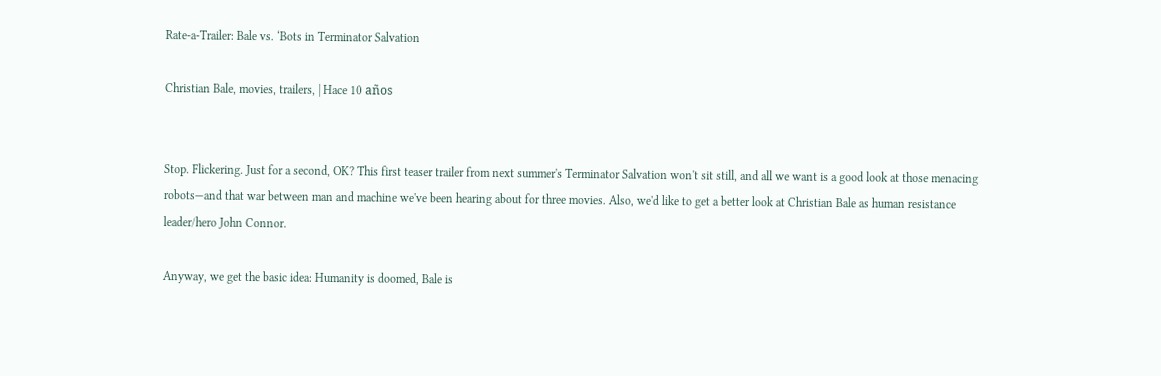Rate-a-Trailer: Bale vs. ‘Bots in Terminator Salvation

Christian Bale, movies, trailers, | Hace 10 años


Stop. Flickering. Just for a second, OK? This first teaser trailer from next summer's Terminator Salvation won't sit still, and all we want is a good look at those menacing robots—and that war between man and machine we've been hearing about for three movies. Also, we'd like to get a better look at Christian Bale as human resistance leader/hero John Connor.

Anyway, we get the basic idea: Humanity is doomed, Bale is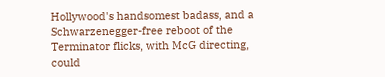Hollywood's handsomest badass, and a Schwarzenegger-free reboot of the Terminator flicks, with McG directing, could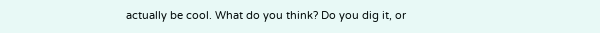actually be cool. What do you think? Do you dig it, or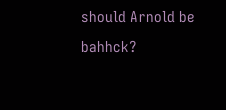should Arnold be bahhck?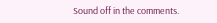Sound off in the comments.